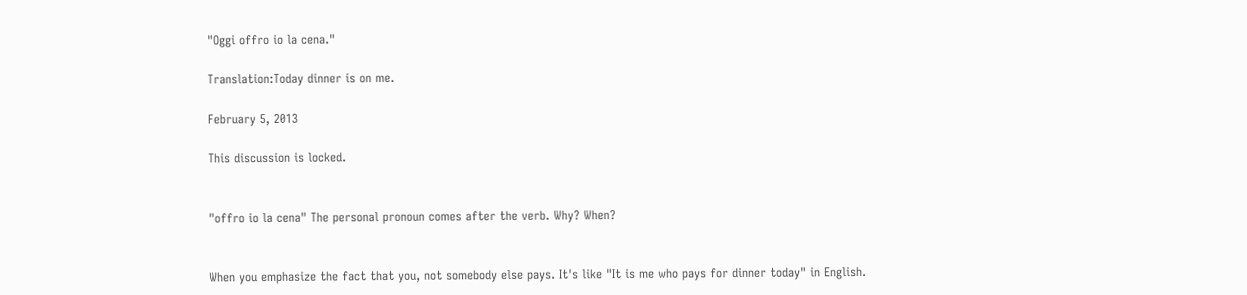"Oggi offro io la cena."

Translation:Today dinner is on me.

February 5, 2013

This discussion is locked.


"offro io la cena" The personal pronoun comes after the verb. Why? When?


When you emphasize the fact that you, not somebody else pays. It's like "It is me who pays for dinner today" in English.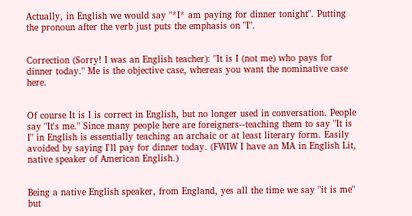Actually, in English we would say "*I* am paying for dinner tonight". Putting the pronoun after the verb just puts the emphasis on "I".


Correction (Sorry! I was an English teacher): "It is I (not me) who pays for dinner today." Me is the objective case, whereas you want the nominative case here.


Of course It is I is correct in English, but no longer used in conversation. People say "It's me." Since many people here are foreigners--teaching them to say "It is I" in English is essentially teaching an archaic or at least literary form. Easily avoided by saying I'll pay for dinner today. (FWIW I have an MA in English Lit, native speaker of American English.)


Being a native English speaker, from England, yes all the time we say "it is me" but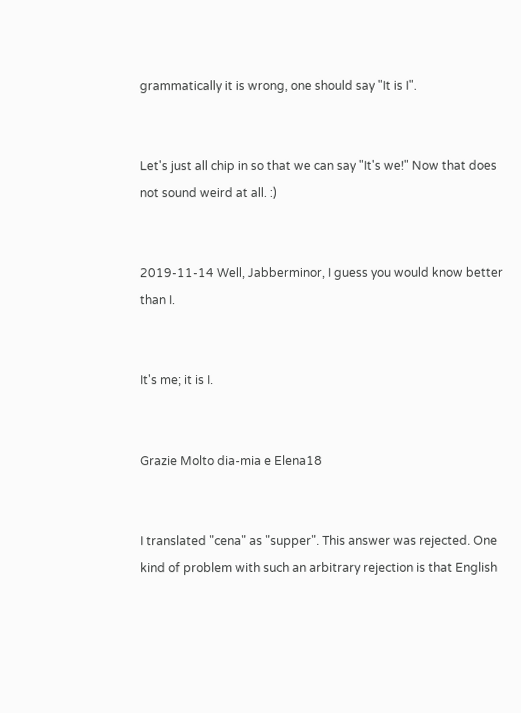grammatically it is wrong, one should say "It is I".


Let's just all chip in so that we can say "It's we!" Now that does not sound weird at all. :)


2019-11-14 Well, Jabberminor, I guess you would know better than I.


It's me; it is I.


Grazie Molto dia-mia e Elena18


I translated "cena" as "supper". This answer was rejected. One kind of problem with such an arbitrary rejection is that English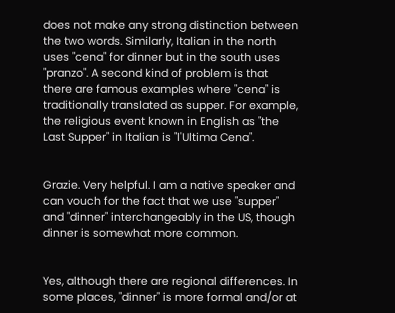does not make any strong distinction between the two words. Similarly, Italian in the north uses "cena" for dinner but in the south uses "pranzo". A second kind of problem is that there are famous examples where "cena" is traditionally translated as supper. For example, the religious event known in English as "the Last Supper" in Italian is "l'Ultima Cena".


Grazie. Very helpful. I am a native speaker and can vouch for the fact that we use "supper" and "dinner" interchangeably in the US, though dinner is somewhat more common.


Yes, although there are regional differences. In some places, "dinner" is more formal and/or at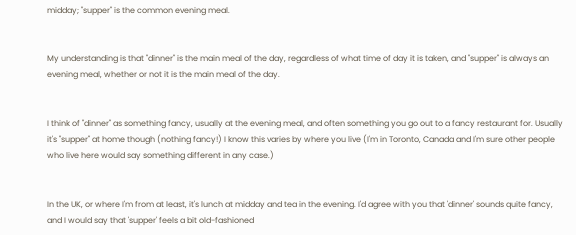midday; "supper" is the common evening meal.


My understanding is that "dinner" is the main meal of the day, regardless of what time of day it is taken, and "supper" is always an evening meal, whether or not it is the main meal of the day.


I think of "dinner" as something fancy, usually at the evening meal, and often something you go out to a fancy restaurant for. Usually it's "supper" at home though (nothing fancy!) I know this varies by where you live (I'm in Toronto, Canada and I'm sure other people who live here would say something different in any case.)


In the UK, or where I'm from at least, it's lunch at midday and tea in the evening. I'd agree with you that 'dinner' sounds quite fancy, and I would say that 'supper' feels a bit old-fashioned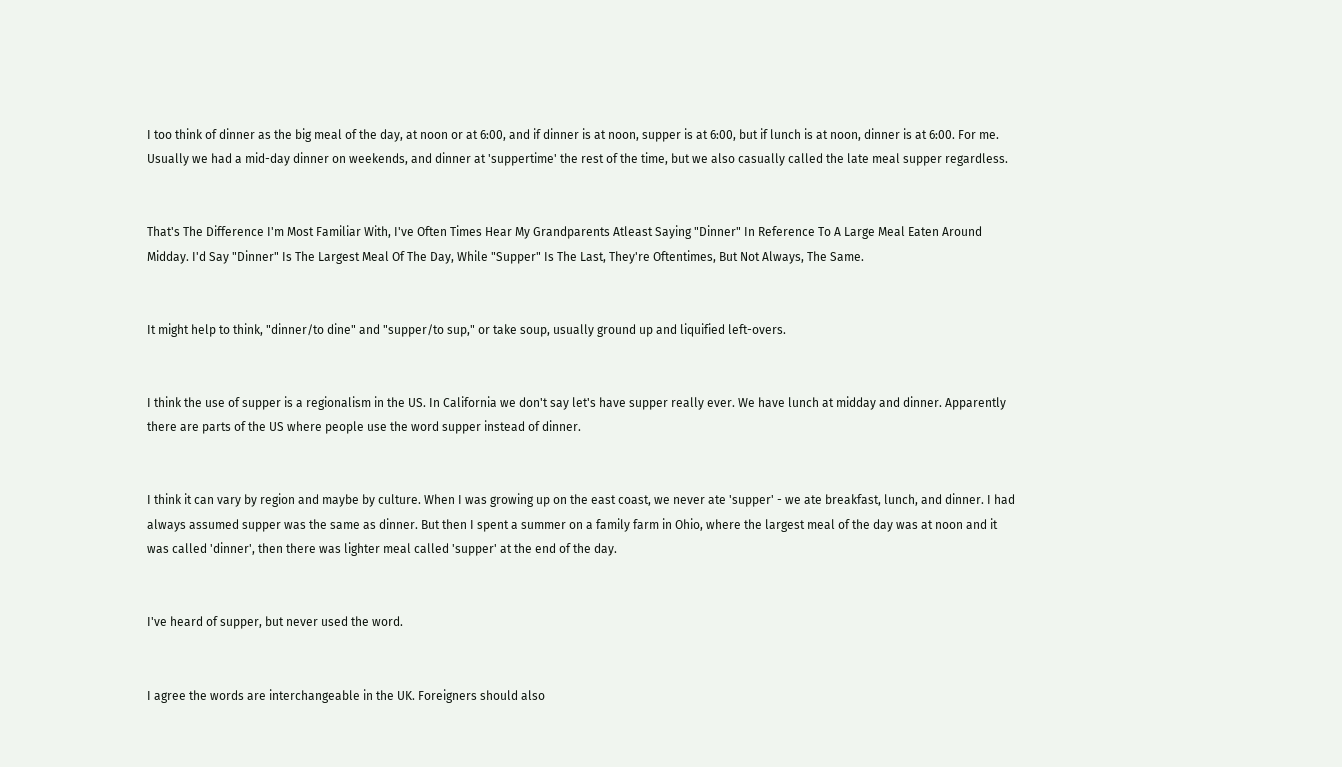I too think of dinner as the big meal of the day, at noon or at 6:00, and if dinner is at noon, supper is at 6:00, but if lunch is at noon, dinner is at 6:00. For me. Usually we had a mid-day dinner on weekends, and dinner at 'suppertime' the rest of the time, but we also casually called the late meal supper regardless.


That's The Difference I'm Most Familiar With, I've Often Times Hear My Grandparents Atleast Saying "Dinner" In Reference To A Large Meal Eaten Around Midday. I'd Say "Dinner" Is The Largest Meal Of The Day, While "Supper" Is The Last, They're Oftentimes, But Not Always, The Same.


It might help to think, "dinner/to dine" and "supper/to sup," or take soup, usually ground up and liquified left-overs.


I think the use of supper is a regionalism in the US. In California we don't say let's have supper really ever. We have lunch at midday and dinner. Apparently there are parts of the US where people use the word supper instead of dinner.


I think it can vary by region and maybe by culture. When I was growing up on the east coast, we never ate 'supper' - we ate breakfast, lunch, and dinner. I had always assumed supper was the same as dinner. But then I spent a summer on a family farm in Ohio, where the largest meal of the day was at noon and it was called 'dinner', then there was lighter meal called 'supper' at the end of the day.


I've heard of supper, but never used the word.


I agree the words are interchangeable in the UK. Foreigners should also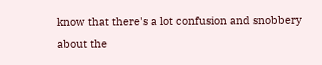know that there's a lot confusion and snobbery about the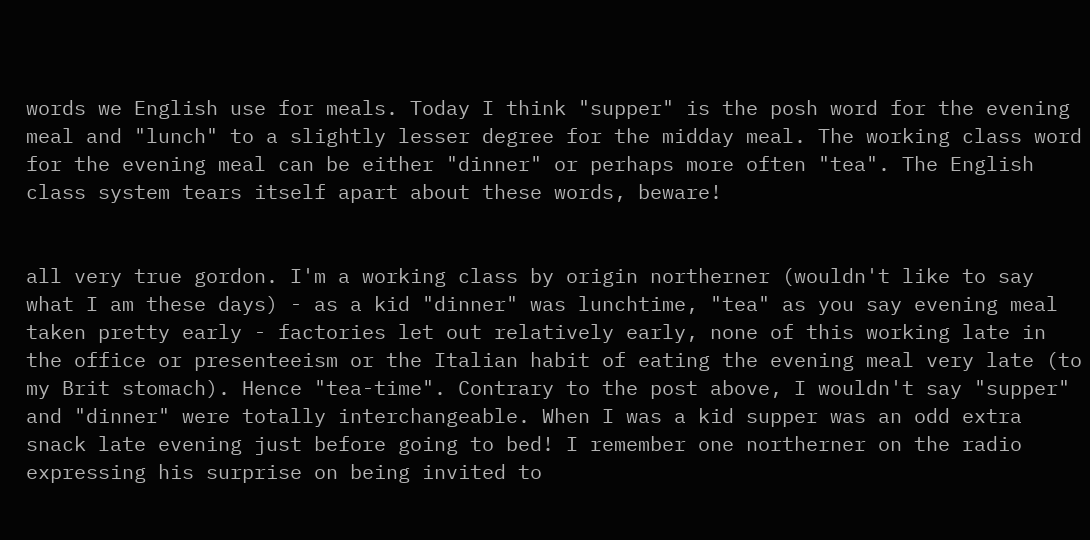words we English use for meals. Today I think "supper" is the posh word for the evening meal and "lunch" to a slightly lesser degree for the midday meal. The working class word for the evening meal can be either "dinner" or perhaps more often "tea". The English class system tears itself apart about these words, beware!


all very true gordon. I'm a working class by origin northerner (wouldn't like to say what I am these days) - as a kid "dinner" was lunchtime, "tea" as you say evening meal taken pretty early - factories let out relatively early, none of this working late in the office or presenteeism or the Italian habit of eating the evening meal very late (to my Brit stomach). Hence "tea-time". Contrary to the post above, I wouldn't say "supper" and "dinner" were totally interchangeable. When I was a kid supper was an odd extra snack late evening just before going to bed! I remember one northerner on the radio expressing his surprise on being invited to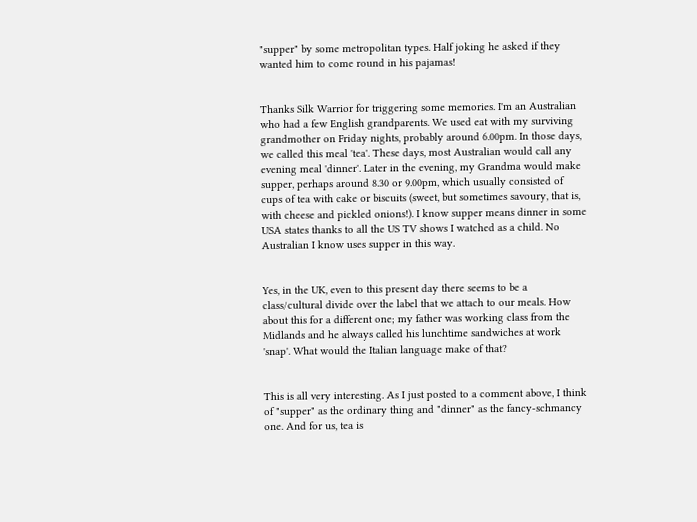"supper" by some metropolitan types. Half joking he asked if they wanted him to come round in his pajamas!


Thanks Silk Warrior for triggering some memories. I'm an Australian who had a few English grandparents. We used eat with my surviving grandmother on Friday nights, probably around 6.00pm. In those days, we called this meal 'tea'. These days, most Australian would call any evening meal 'dinner'. Later in the evening, my Grandma would make supper, perhaps around 8.30 or 9.00pm, which usually consisted of cups of tea with cake or biscuits (sweet, but sometimes savoury, that is, with cheese and pickled onions!). I know supper means dinner in some USA states thanks to all the US TV shows I watched as a child. No Australian I know uses supper in this way.


Yes, in the UK, even to this present day there seems to be a class/cultural divide over the label that we attach to our meals. How about this for a different one; my father was working class from the Midlands and he always called his lunchtime sandwiches at work 'snap'. What would the Italian language make of that?


This is all very interesting. As I just posted to a comment above, I think of "supper" as the ordinary thing and "dinner" as the fancy-schmancy one. And for us, tea is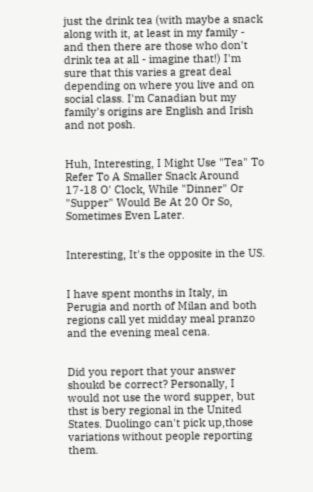just the drink tea (with maybe a snack along with it, at least in my family - and then there are those who don't drink tea at all - imagine that!) I'm sure that this varies a great deal depending on where you live and on social class. I'm Canadian but my family's origins are English and Irish and not posh.


Huh, Interesting, I Might Use "Tea" To Refer To A Smaller Snack Around 17-18 O' Clock, While "Dinner" Or "Supper" Would Be At 20 Or So, Sometimes Even Later.


Interesting, It's the opposite in the US.


I have spent months in Italy, in Perugia and north of Milan and both regions call yet midday meal pranzo and the evening meal cena.


Did you report that your answer shoukd be correct? Personally, I would not use the word supper, but thst is bery regional in the United States. Duolingo can't pick up,those variations without people reporting them.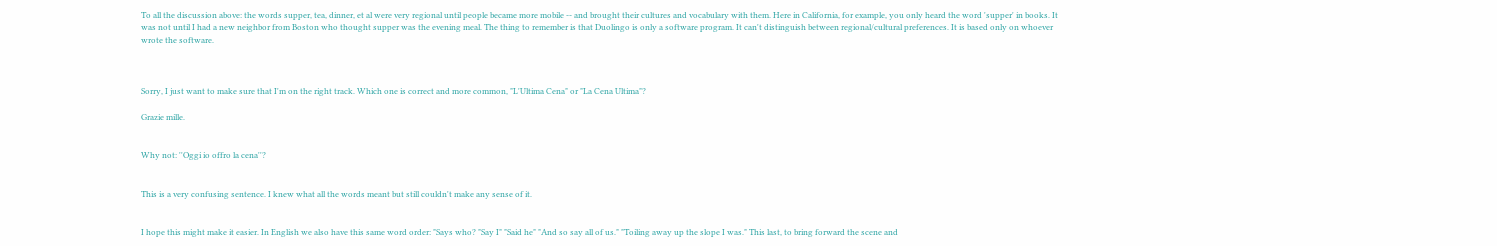To all the discussion above: the words supper, tea, dinner, et al were very regional until people became more mobile -- and brought their cultures and vocabulary with them. Here in California, for example, you only heard the word 'supper' in books. It was not until I had a new neighbor from Boston who thought supper was the evening meal. The thing to remember is that Duolingo is only a software program. It can't distinguish between regional/cultural preferences. It is based only on whoever wrote the software.



Sorry, I just want to make sure that I'm on the right track. Which one is correct and more common, "L'Ultima Cena" or "La Cena Ultima"?

Grazie mille.


Why not: ''Oggi io offro la cena''?


This is a very confusing sentence. I knew what all the words meant but still couldn't make any sense of it.


I hope this might make it easier. In English we also have this same word order: "Says who? "Say I" "Said he" "And so say all of us." "Toiling away up the slope I was." This last, to bring forward the scene and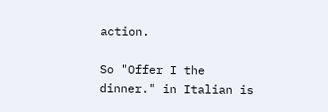action.

So "Offer I the dinner." in Italian is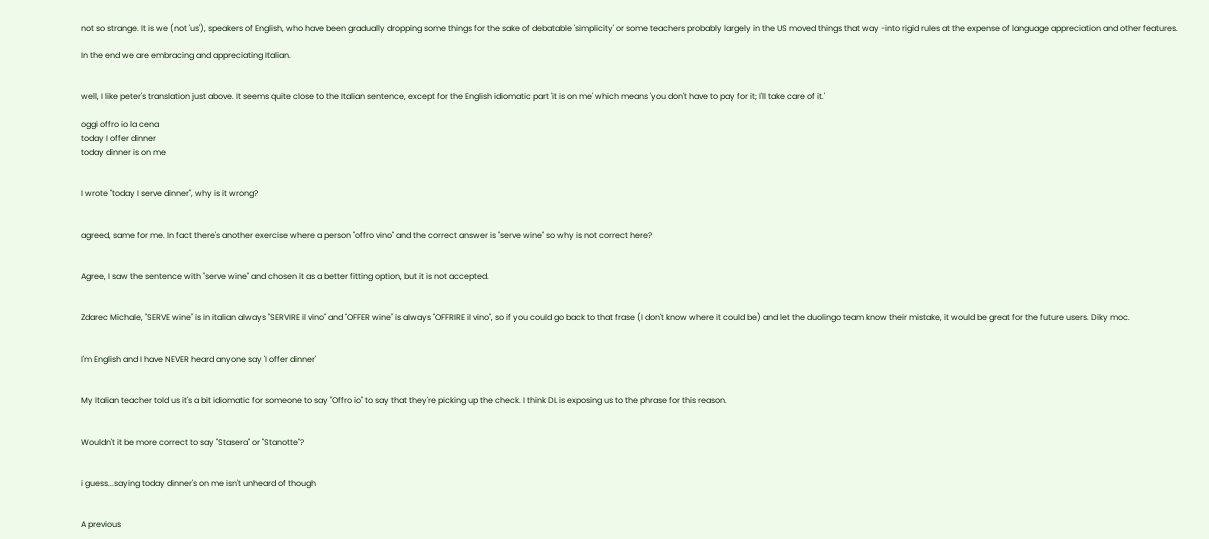not so strange. It is we (not 'us'), speakers of English, who have been gradually dropping some things for the sake of debatable 'simplicity' or some teachers probably largely in the US moved things that way -into rigid rules at the expense of language appreciation and other features.

In the end we are embracing and appreciating Italian.


well, I like peter's translation just above. It seems quite close to the Italian sentence, except for the English idiomatic part 'it is on me' which means 'you don't have to pay for it; I'll take care of it.'

oggi offro io la cena
today I offer dinner
today dinner is on me


I wrote "today I serve dinner", why is it wrong?


agreed, same for me. In fact there's another exercise where a person "offro vino" and the correct answer is "serve wine" so why is not correct here?


Agree, I saw the sentence with "serve wine" and chosen it as a better fitting option, but it is not accepted.


Zdarec Michale, "SERVE wine" is in italian always "SERVIRE il vino" and "OFFER wine" is always "OFFRIRE il vino", so if you could go back to that frase (I don't know where it could be) and let the duolingo team know their mistake, it would be great for the future users. Diky moc.


I'm English and I have NEVER heard anyone say 'I offer dinner'


My Italian teacher told us it's a bit idiomatic for someone to say "Offro io" to say that they're picking up the check. I think DL is exposing us to the phrase for this reason.


Wouldn't it be more correct to say "Stasera" or "Stanotte"?


i guess...saying today dinner's on me isn't unheard of though


A previous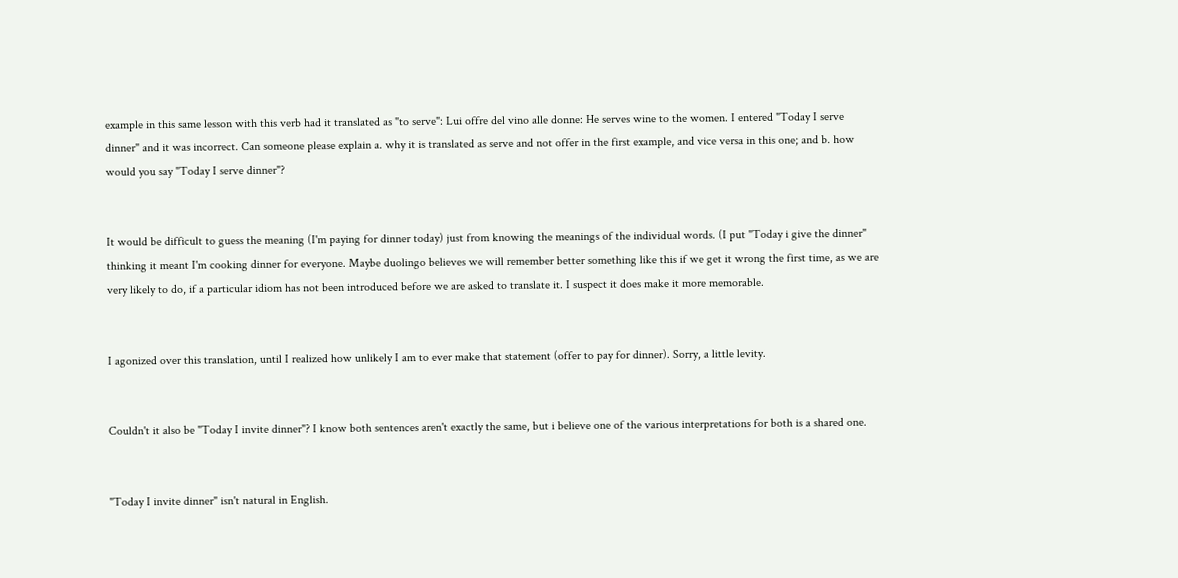example in this same lesson with this verb had it translated as "to serve": Lui offre del vino alle donne: He serves wine to the women. I entered "Today I serve dinner" and it was incorrect. Can someone please explain a. why it is translated as serve and not offer in the first example, and vice versa in this one; and b. how would you say "Today I serve dinner"?


It would be difficult to guess the meaning (I'm paying for dinner today) just from knowing the meanings of the individual words. (I put "Today i give the dinner" thinking it meant I'm cooking dinner for everyone. Maybe duolingo believes we will remember better something like this if we get it wrong the first time, as we are very likely to do, if a particular idiom has not been introduced before we are asked to translate it. I suspect it does make it more memorable.


I agonized over this translation, until I realized how unlikely I am to ever make that statement (offer to pay for dinner). Sorry, a little levity.


Couldn't it also be "Today I invite dinner"? I know both sentences aren't exactly the same, but i believe one of the various interpretations for both is a shared one.


"Today I invite dinner" isn't natural in English.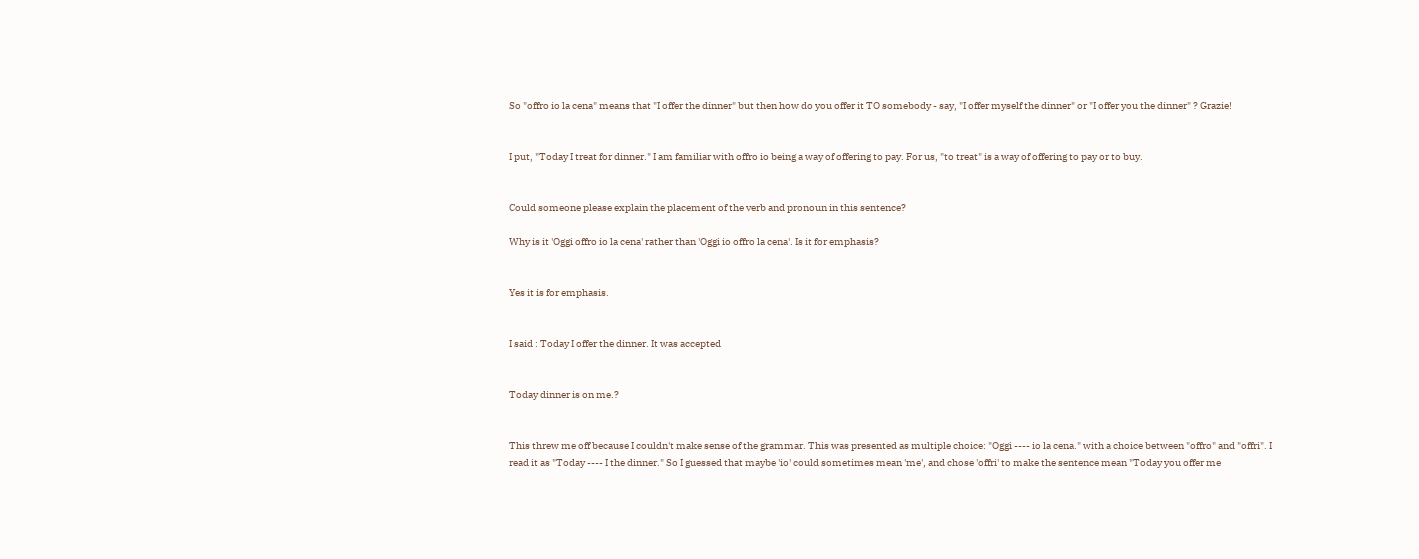So "offro io la cena" means that "I offer the dinner" but then how do you offer it TO somebody - say, "I offer myself the dinner" or "I offer you the dinner" ? Grazie!


I put, "Today I treat for dinner." I am familiar with offro io being a way of offering to pay. For us, "to treat" is a way of offering to pay or to buy.


Could someone please explain the placement of the verb and pronoun in this sentence?

Why is it 'Oggi offro io la cena' rather than 'Oggi io offro la cena'. Is it for emphasis?


Yes it is for emphasis.


I said : Today I offer the dinner. It was accepted


Today dinner is on me.?


This threw me off because I couldn't make sense of the grammar. This was presented as multiple choice: "Oggi ---- io la cena." with a choice between "offro" and "offri". I read it as "Today ---- I the dinner." So I guessed that maybe 'io' could sometimes mean 'me', and chose 'offri' to make the sentence mean "Today you offer me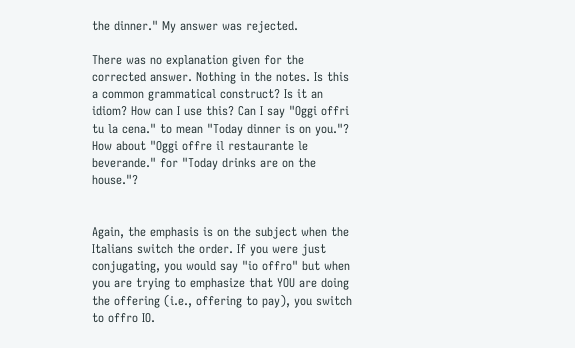the dinner." My answer was rejected.

There was no explanation given for the corrected answer. Nothing in the notes. Is this a common grammatical construct? Is it an idiom? How can I use this? Can I say "Oggi offri tu la cena." to mean "Today dinner is on you."? How about "Oggi offre il restaurante le beverande." for "Today drinks are on the house."?


Again, the emphasis is on the subject when the Italians switch the order. If you were just conjugating, you would say "io offro" but when you are trying to emphasize that YOU are doing the offering (i.e., offering to pay), you switch to offro IO.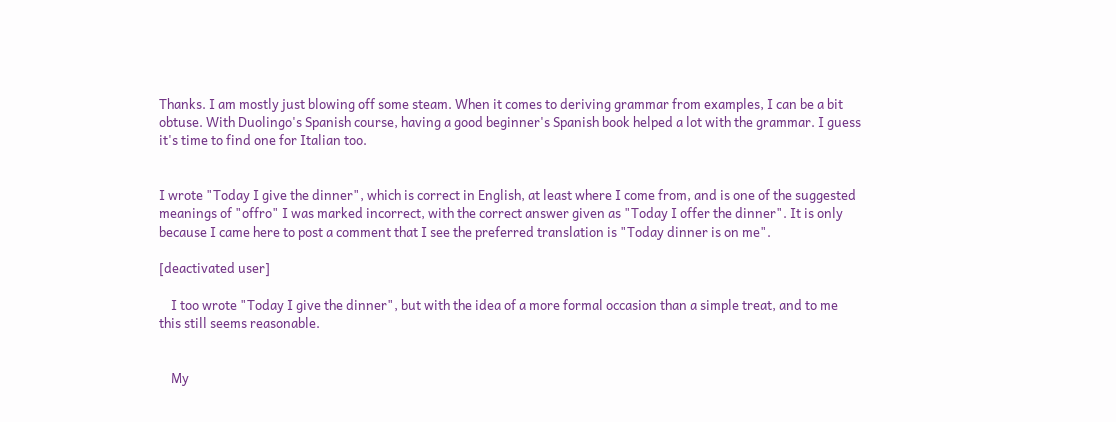Thanks. I am mostly just blowing off some steam. When it comes to deriving grammar from examples, I can be a bit obtuse. With Duolingo's Spanish course, having a good beginner's Spanish book helped a lot with the grammar. I guess it's time to find one for Italian too.


I wrote "Today I give the dinner", which is correct in English, at least where I come from, and is one of the suggested meanings of "offro" I was marked incorrect, with the correct answer given as "Today I offer the dinner". It is only because I came here to post a comment that I see the preferred translation is "Today dinner is on me".

[deactivated user]

    I too wrote "Today I give the dinner", but with the idea of a more formal occasion than a simple treat, and to me this still seems reasonable.


    My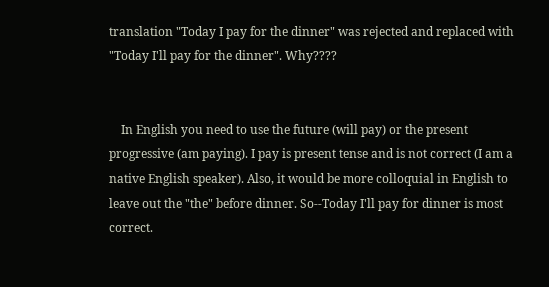translation "Today I pay for the dinner" was rejected and replaced with "Today I'll pay for the dinner". Why????


    In English you need to use the future (will pay) or the present progressive (am paying). I pay is present tense and is not correct (I am a native English speaker). Also, it would be more colloquial in English to leave out the "the" before dinner. So--Today I'll pay for dinner is most correct.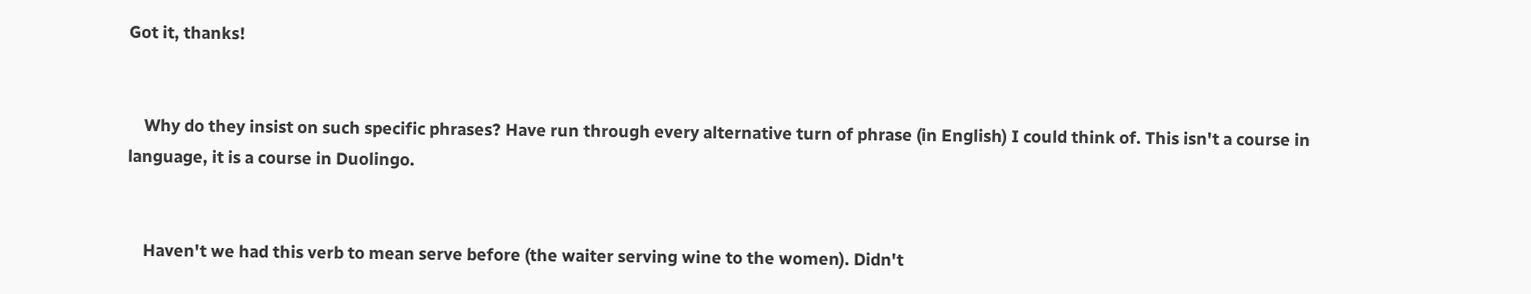Got it, thanks!


    Why do they insist on such specific phrases? Have run through every alternative turn of phrase (in English) I could think of. This isn't a course in language, it is a course in Duolingo.


    Haven't we had this verb to mean serve before (the waiter serving wine to the women). Didn't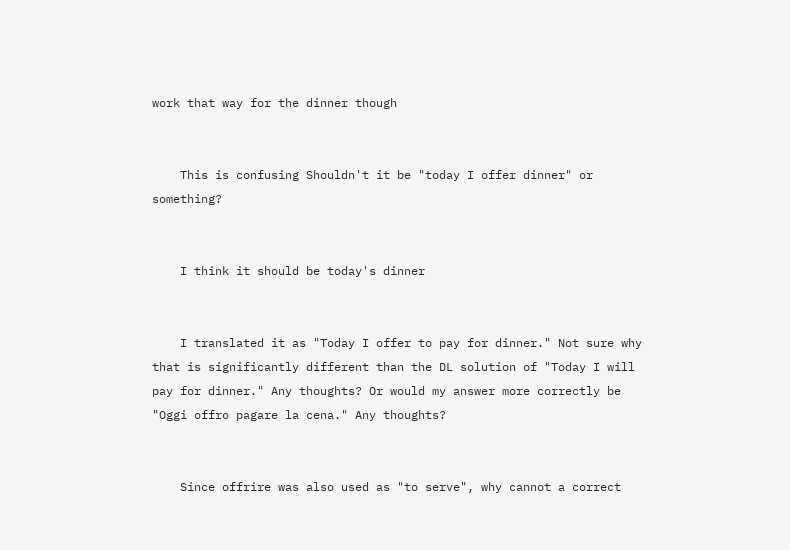work that way for the dinner though


    This is confusing Shouldn't it be "today I offer dinner" or something?


    I think it should be today's dinner


    I translated it as "Today I offer to pay for dinner." Not sure why that is significantly different than the DL solution of "Today I will pay for dinner." Any thoughts? Or would my answer more correctly be "Oggi offro pagare la cena." Any thoughts?


    Since offrire was also used as "to serve", why cannot a correct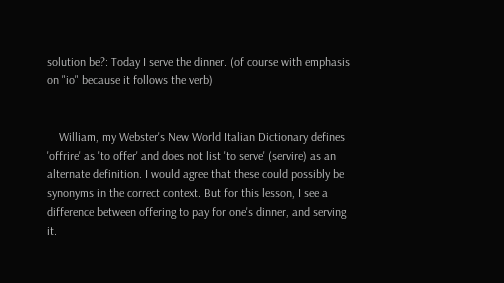solution be?: Today I serve the dinner. (of course with emphasis on "io" because it follows the verb)


    William, my Webster's New World Italian Dictionary defines 'offrire' as 'to offer' and does not list 'to serve' (servire) as an alternate definition. I would agree that these could possibly be synonyms in the correct context. But for this lesson, I see a difference between offering to pay for one's dinner, and serving it.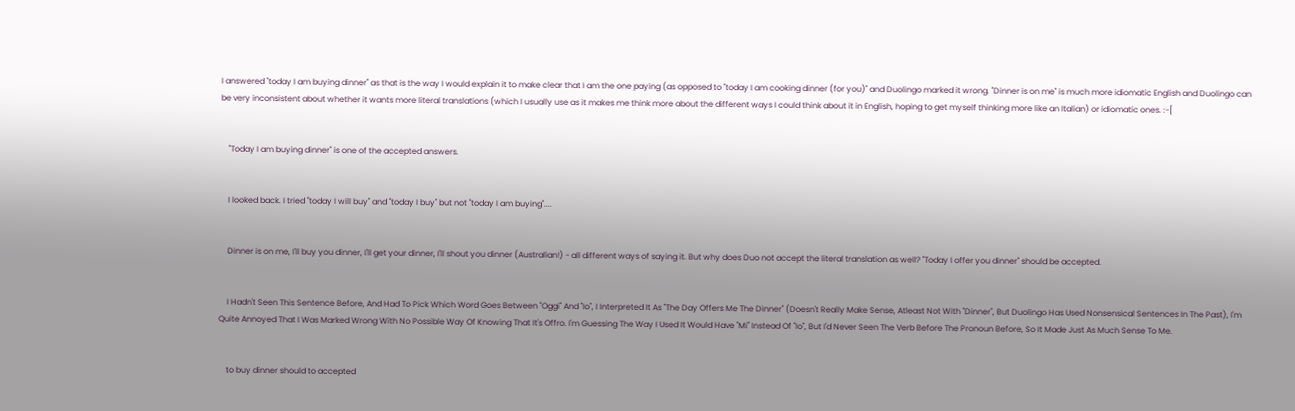I answered "today I am buying dinner" as that is the way I would explain it to make clear that I am the one paying (as opposed to "today I am cooking dinner (for you)" and Duolingo marked it wrong. "Dinner is on me" is much more idiomatic English and Duolingo can be very inconsistent about whether it wants more literal translations (which I usually use as it makes me think more about the different ways I could think about it in English, hoping to get myself thinking more like an Italian) or idiomatic ones. :-[


    "Today I am buying dinner" is one of the accepted answers.


    I looked back. I tried "today I will buy" and "today I buy" but not "today I am buying"....


    Dinner is on me, I'll buy you dinner, I'll get your dinner, I'll shout you dinner (Australian!) - all different ways of saying it. But why does Duo not accept the literal translation as well? "Today I offer you dinner" should be accepted.


    I Hadn't Seen This Sentence Before, And Had To Pick Which Word Goes Between "Oggi" And "Io", I Interpreted It As "The Day Offers Me The Dinner" (Doesn't Really Make Sense, Atleast Not With "Dinner", But Duolingo Has Used Nonsensical Sentences In The Past), I'm Quite Annoyed That I Was Marked Wrong With No Possible Way Of Knowing That It's Offro. I'm Guessing The Way I Used It Would Have "Mi" Instead Of "Io", But I'd Never Seen The Verb Before The Pronoun Before, So It Made Just As Much Sense To Me.


    to buy dinner should to accepted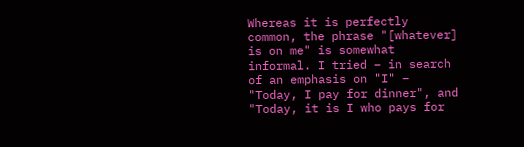Whereas it is perfectly common, the phrase "[whatever] is on me" is somewhat informal. I tried – in search of an emphasis on "I" – "Today, I pay for dinner", and "Today, it is I who pays for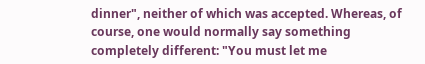dinner", neither of which was accepted. Whereas, of course, one would normally say something completely different: "You must let me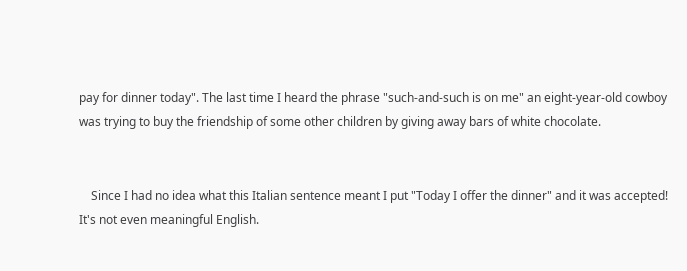pay for dinner today". The last time I heard the phrase "such-and-such is on me" an eight-year-old cowboy was trying to buy the friendship of some other children by giving away bars of white chocolate.


    Since I had no idea what this Italian sentence meant I put "Today I offer the dinner" and it was accepted! It's not even meaningful English.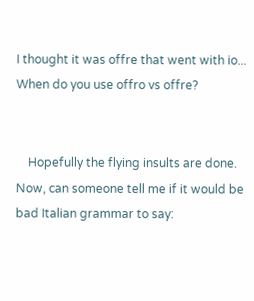I thought it was offre that went with io... When do you use offro vs offre?


    Hopefully the flying insults are done. Now, can someone tell me if it would be bad Italian grammar to say: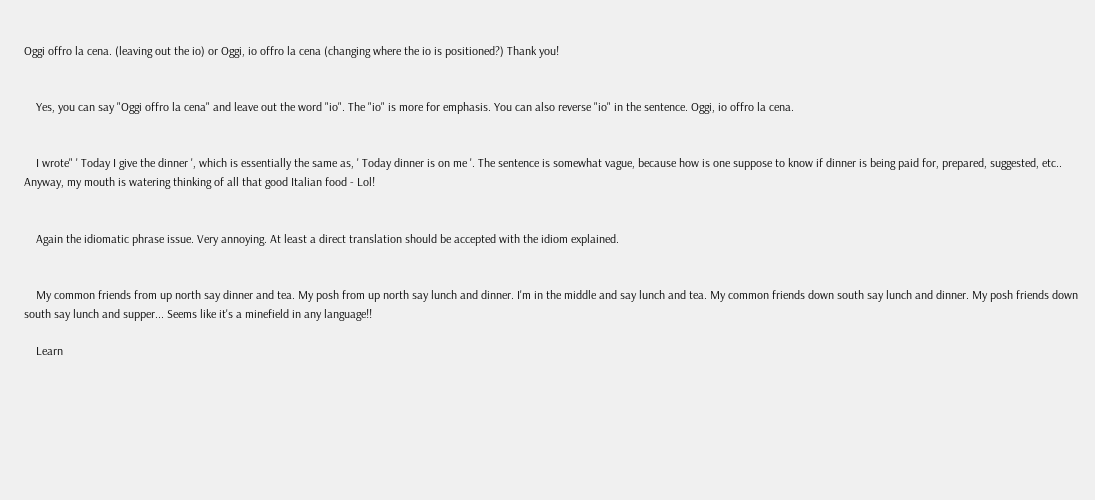Oggi offro la cena. (leaving out the io) or Oggi, io offro la cena (changing where the io is positioned?) Thank you!


    Yes, you can say "Oggi offro la cena" and leave out the word "io". The "io" is more for emphasis. You can also reverse "io" in the sentence. Oggi, io offro la cena.


    I wrote" ' Today I give the dinner ', which is essentially the same as, ' Today dinner is on me '. The sentence is somewhat vague, because how is one suppose to know if dinner is being paid for, prepared, suggested, etc.. Anyway, my mouth is watering thinking of all that good Italian food - Lol!


    Again the idiomatic phrase issue. Very annoying. At least a direct translation should be accepted with the idiom explained.


    My common friends from up north say dinner and tea. My posh from up north say lunch and dinner. I'm in the middle and say lunch and tea. My common friends down south say lunch and dinner. My posh friends down south say lunch and supper... Seems like it's a minefield in any language!!

    Learn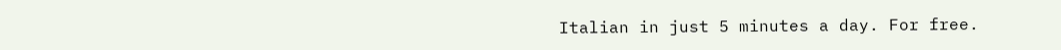Italian in just 5 minutes a day. For free.